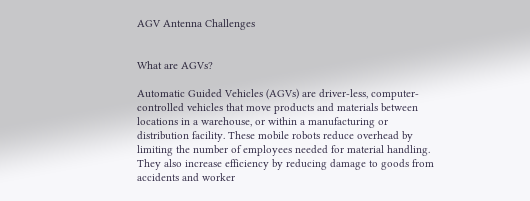AGV Antenna Challenges


What are AGVs?

Automatic Guided Vehicles (AGVs) are driver-less, computer-controlled vehicles that move products and materials between locations in a warehouse, or within a manufacturing or distribution facility. These mobile robots reduce overhead by limiting the number of employees needed for material handling. They also increase efficiency by reducing damage to goods from accidents and worker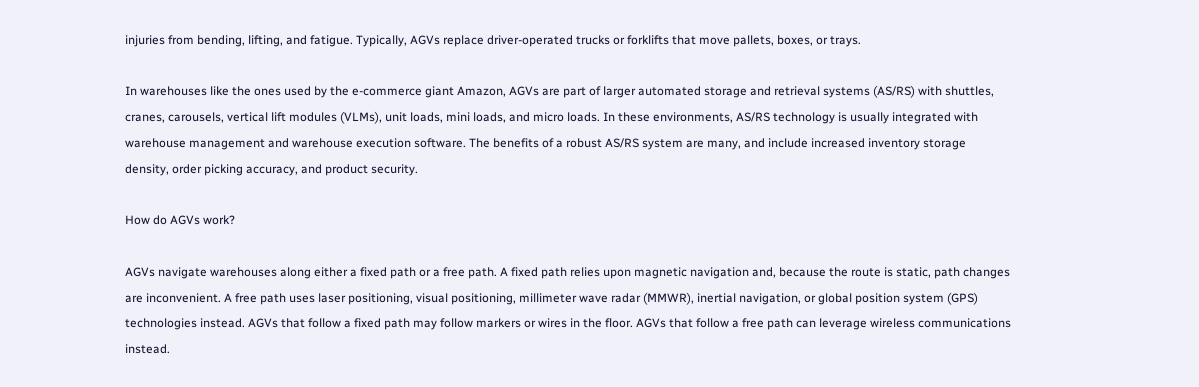injuries from bending, lifting, and fatigue. Typically, AGVs replace driver-operated trucks or forklifts that move pallets, boxes, or trays.

In warehouses like the ones used by the e-commerce giant Amazon, AGVs are part of larger automated storage and retrieval systems (AS/RS) with shuttles, cranes, carousels, vertical lift modules (VLMs), unit loads, mini loads, and micro loads. In these environments, AS/RS technology is usually integrated with warehouse management and warehouse execution software. The benefits of a robust AS/RS system are many, and include increased inventory storage density, order picking accuracy, and product security.

How do AGVs work?

AGVs navigate warehouses along either a fixed path or a free path. A fixed path relies upon magnetic navigation and, because the route is static, path changes are inconvenient. A free path uses laser positioning, visual positioning, millimeter wave radar (MMWR), inertial navigation, or global position system (GPS) technologies instead. AGVs that follow a fixed path may follow markers or wires in the floor. AGVs that follow a free path can leverage wireless communications instead.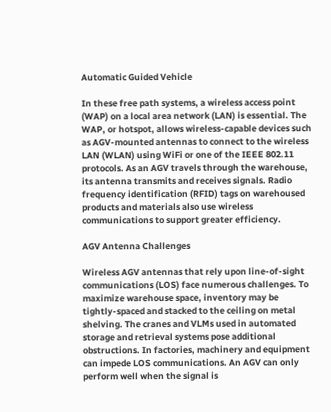Automatic Guided Vehicle

In these free path systems, a wireless access point (WAP) on a local area network (LAN) is essential. The WAP, or hotspot, allows wireless-capable devices such as AGV-mounted antennas to connect to the wireless LAN (WLAN) using WiFi or one of the IEEE 802.11 protocols. As an AGV travels through the warehouse, its antenna transmits and receives signals. Radio frequency identification (RFID) tags on warehoused products and materials also use wireless communications to support greater efficiency.

AGV Antenna Challenges

Wireless AGV antennas that rely upon line-of-sight communications (LOS) face numerous challenges. To maximize warehouse space, inventory may be tightly-spaced and stacked to the ceiling on metal shelving. The cranes and VLMs used in automated storage and retrieval systems pose additional obstructions. In factories, machinery and equipment can impede LOS communications. An AGV can only perform well when the signal is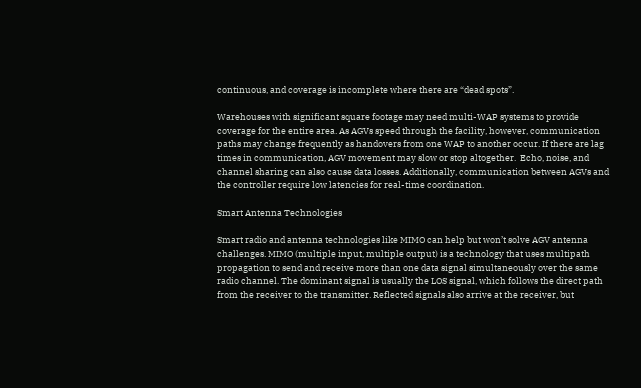continuous, and coverage is incomplete where there are “dead spots”.

Warehouses with significant square footage may need multi-WAP systems to provide coverage for the entire area. As AGVs speed through the facility, however, communication paths may change frequently as handovers from one WAP to another occur. If there are lag times in communication, AGV movement may slow or stop altogether.  Echo, noise, and channel sharing can also cause data losses. Additionally, communication between AGVs and the controller require low latencies for real-time coordination.

Smart Antenna Technologies

Smart radio and antenna technologies like MIMO can help but won’t solve AGV antenna challenges. MIMO (multiple input, multiple output) is a technology that uses multipath propagation to send and receive more than one data signal simultaneously over the same radio channel. The dominant signal is usually the LOS signal, which follows the direct path from the receiver to the transmitter. Reflected signals also arrive at the receiver, but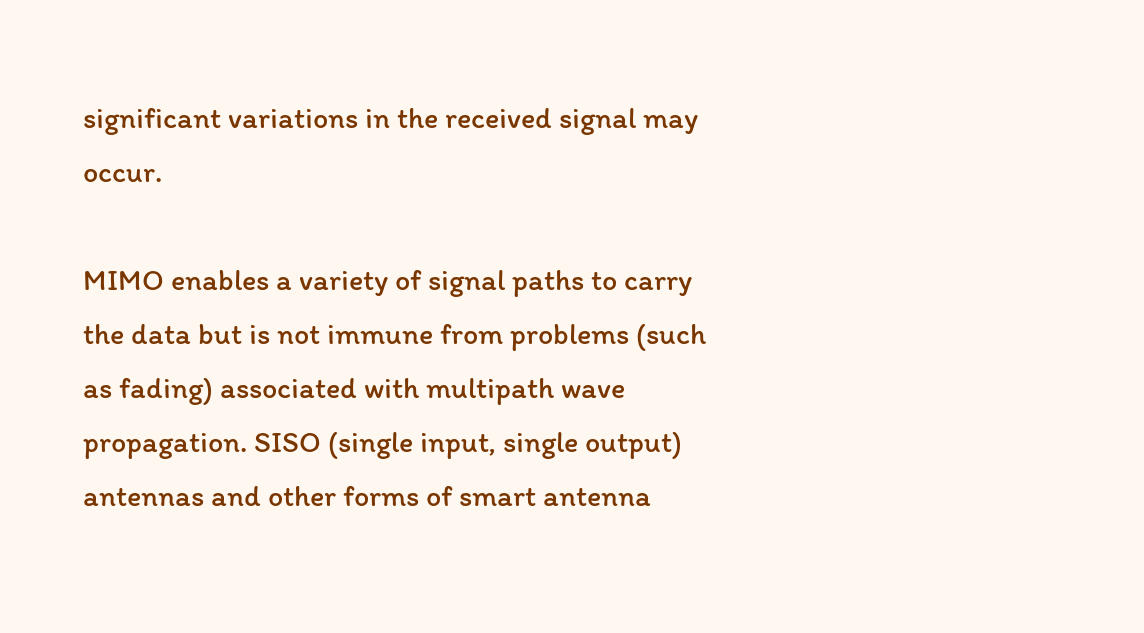significant variations in the received signal may occur.

MIMO enables a variety of signal paths to carry the data but is not immune from problems (such as fading) associated with multipath wave propagation. SISO (single input, single output) antennas and other forms of smart antenna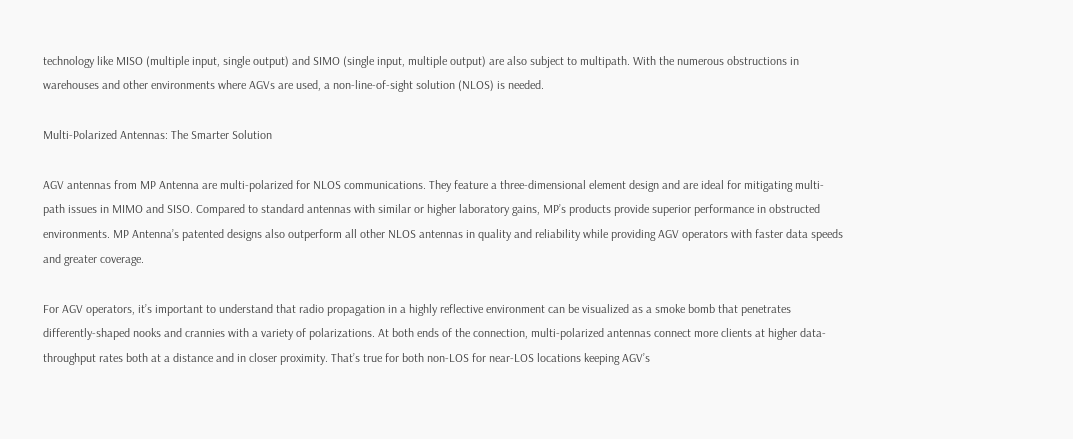technology like MISO (multiple input, single output) and SIMO (single input, multiple output) are also subject to multipath. With the numerous obstructions in warehouses and other environments where AGVs are used, a non-line-of-sight solution (NLOS) is needed.

Multi-Polarized Antennas: The Smarter Solution

AGV antennas from MP Antenna are multi-polarized for NLOS communications. They feature a three-dimensional element design and are ideal for mitigating multi-path issues in MIMO and SISO. Compared to standard antennas with similar or higher laboratory gains, MP’s products provide superior performance in obstructed environments. MP Antenna’s patented designs also outperform all other NLOS antennas in quality and reliability while providing AGV operators with faster data speeds and greater coverage.

For AGV operators, it’s important to understand that radio propagation in a highly reflective environment can be visualized as a smoke bomb that penetrates differently-shaped nooks and crannies with a variety of polarizations. At both ends of the connection, multi-polarized antennas connect more clients at higher data-throughput rates both at a distance and in closer proximity. That’s true for both non-LOS for near-LOS locations keeping AGV’s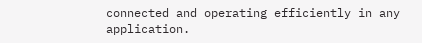connected and operating efficiently in any application.